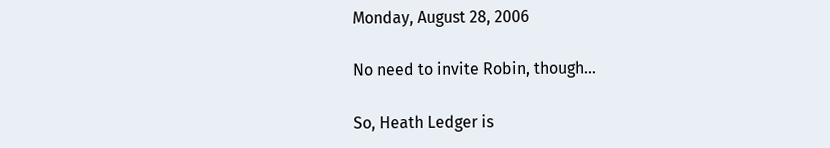Monday, August 28, 2006

No need to invite Robin, though...

So, Heath Ledger is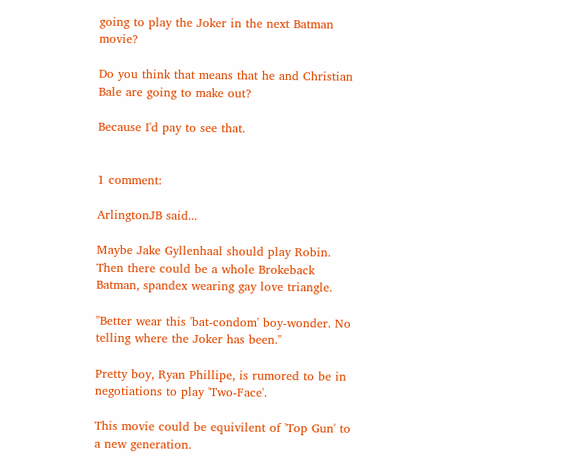going to play the Joker in the next Batman movie?

Do you think that means that he and Christian Bale are going to make out?

Because I'd pay to see that.


1 comment:

ArlingtonJB said...

Maybe Jake Gyllenhaal should play Robin. Then there could be a whole Brokeback Batman, spandex wearing gay love triangle.

"Better wear this 'bat-condom' boy-wonder. No telling where the Joker has been."

Pretty boy, Ryan Phillipe, is rumored to be in negotiations to play 'Two-Face'.

This movie could be equivilent of 'Top Gun' to a new generation.